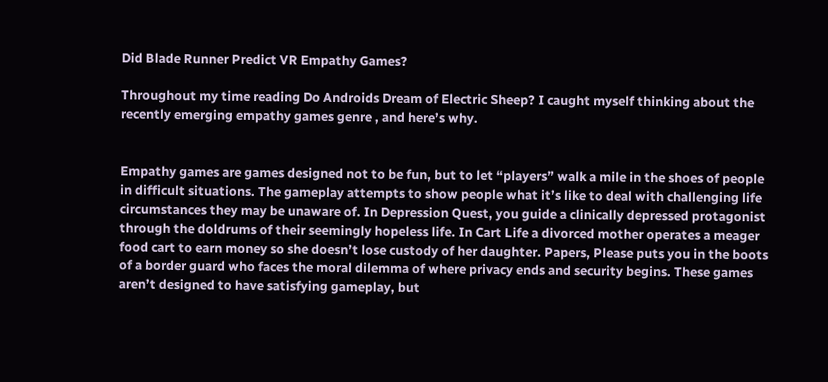Did Blade Runner Predict VR Empathy Games?

Throughout my time reading Do Androids Dream of Electric Sheep? I caught myself thinking about the recently emerging empathy games genre , and here’s why.


Empathy games are games designed not to be fun, but to let “players” walk a mile in the shoes of people in difficult situations. The gameplay attempts to show people what it’s like to deal with challenging life circumstances they may be unaware of. In Depression Quest, you guide a clinically depressed protagonist through the doldrums of their seemingly hopeless life. In Cart Life a divorced mother operates a meager food cart to earn money so she doesn’t lose custody of her daughter. Papers, Please puts you in the boots of a border guard who faces the moral dilemma of where privacy ends and security begins. These games aren’t designed to have satisfying gameplay, but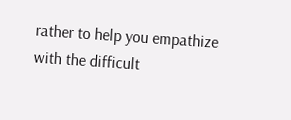rather to help you empathize with the difficult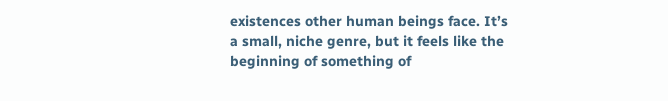existences other human beings face. It’s a small, niche genre, but it feels like the beginning of something of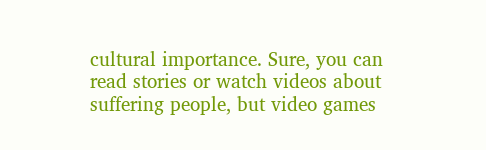cultural importance. Sure, you can read stories or watch videos about suffering people, but video games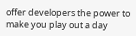offer developers the power to make you play out a day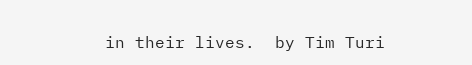in their lives.  by Tim Turi